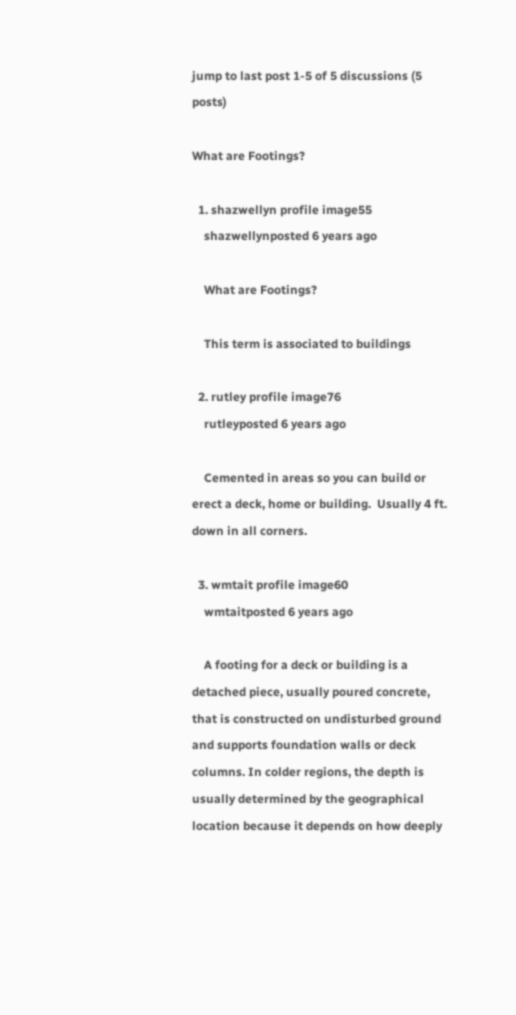jump to last post 1-5 of 5 discussions (5 posts)

What are Footings?

  1. shazwellyn profile image55
    shazwellynposted 6 years ago

    What are Footings?

    This term is associated to buildings

  2. rutley profile image76
    rutleyposted 6 years ago

    Cemented in areas so you can build or erect a deck, home or building.  Usually 4 ft. down in all corners.

  3. wmtait profile image60
    wmtaitposted 6 years ago

    A footing for a deck or building is a detached piece, usually poured concrete, that is constructed on undisturbed ground and supports foundation walls or deck columns. In colder regions, the depth is usually determined by the geographical location because it depends on how deeply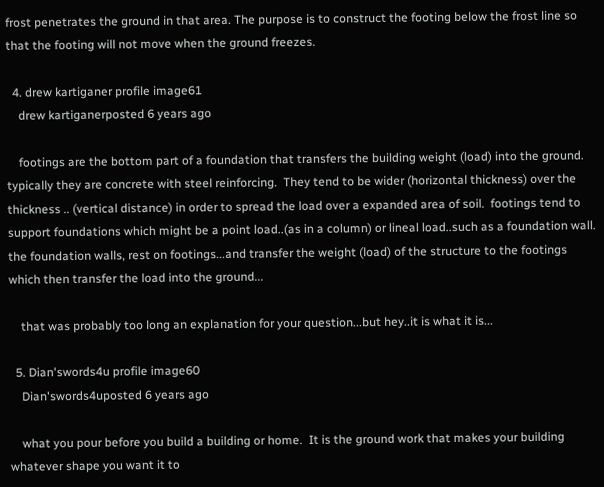frost penetrates the ground in that area. The purpose is to construct the footing below the frost line so that the footing will not move when the ground freezes.

  4. drew kartiganer profile image61
    drew kartiganerposted 6 years ago

    footings are the bottom part of a foundation that transfers the building weight (load) into the ground.  typically they are concrete with steel reinforcing.  They tend to be wider (horizontal thickness) over the thickness .. (vertical distance) in order to spread the load over a expanded area of soil.  footings tend to support foundations which might be a point load..(as in a column) or lineal load..such as a foundation wall.  the foundation walls, rest on footings...and transfer the weight (load) of the structure to the footings which then transfer the load into the ground...

    that was probably too long an explanation for your question...but hey..it is what it is...

  5. Dian'swords4u profile image60
    Dian'swords4uposted 6 years ago

    what you pour before you build a building or home.  It is the ground work that makes your building whatever shape you want it to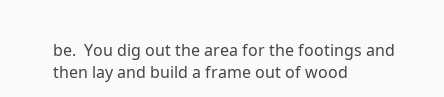be.  You dig out the area for the footings and then lay and build a frame out of wood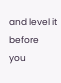and level it before you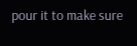pour it to make sure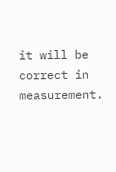it will be correct in measurement.